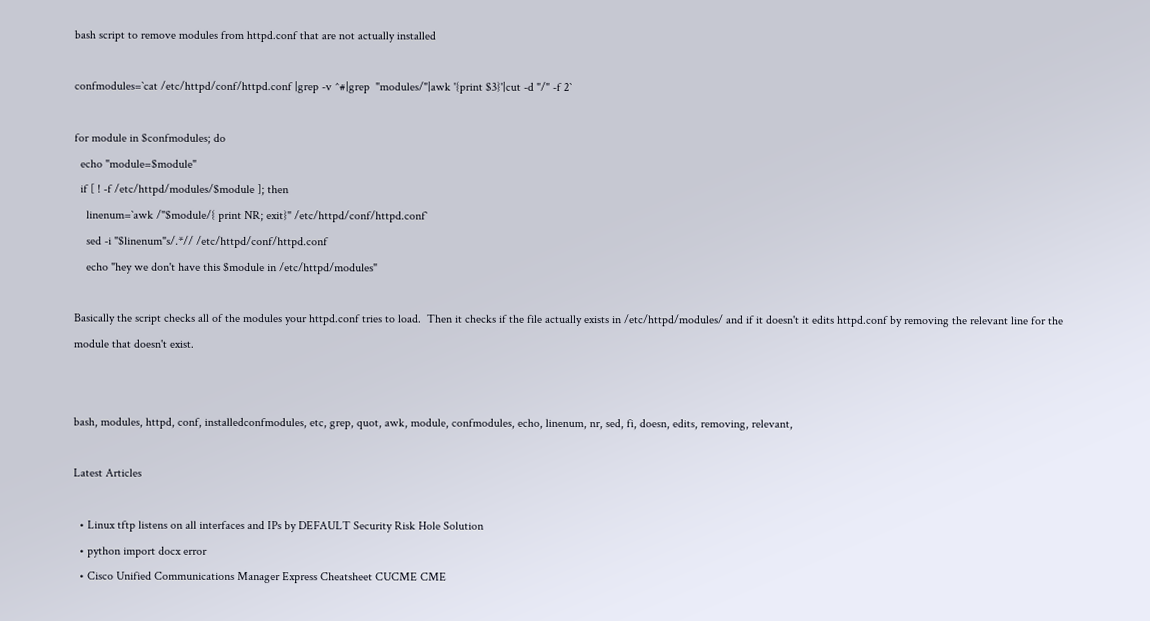bash script to remove modules from httpd.conf that are not actually installed

confmodules=`cat /etc/httpd/conf/httpd.conf |grep -v ^#|grep  "modules/"|awk '{print $3}'|cut -d "/" -f 2`

for module in $confmodules; do
  echo "module=$module"
  if [ ! -f /etc/httpd/modules/$module ]; then
    linenum=`awk /"$module/{ print NR; exit}" /etc/httpd/conf/httpd.conf`
    sed -i "$linenum"s/.*// /etc/httpd/conf/httpd.conf
    echo "hey we don't have this $module in /etc/httpd/modules"

Basically the script checks all of the modules your httpd.conf tries to load.  Then it checks if the file actually exists in /etc/httpd/modules/ and if it doesn't it edits httpd.conf by removing the relevant line for the module that doesn't exist.


bash, modules, httpd, conf, installedconfmodules, etc, grep, quot, awk, module, confmodules, echo, linenum, nr, sed, fi, doesn, edits, removing, relevant,

Latest Articles

  • Linux tftp listens on all interfaces and IPs by DEFAULT Security Risk Hole Solution
  • python import docx error
  • Cisco Unified Communications Manager Express Cheatsheet CUCME CME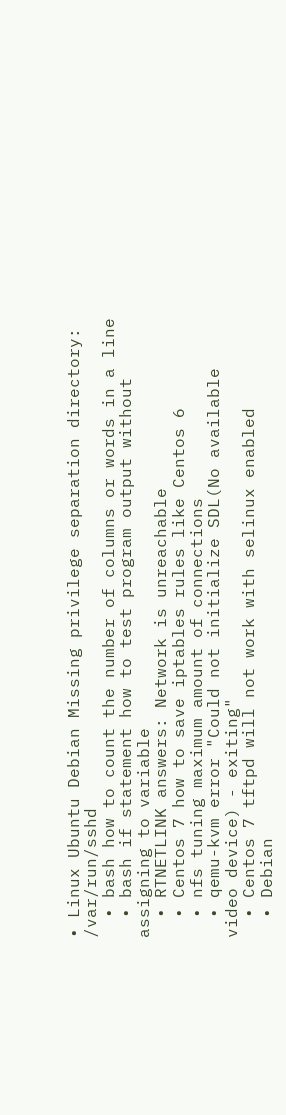• Linux Ubuntu Debian Missing privilege separation directory: /var/run/sshd
  • bash how to count the number of columns or words in a line
  • bash if statement how to test program output without assigning to variable
  • RTNETLINK answers: Network is unreachable
  • Centos 7 how to save iptables rules like Centos 6
  • nfs tuning maximum amount of connections
  • qemu-kvm error "Could not initialize SDL(No available video device) - exiting"
  • Centos 7 tftpd will not work with selinux enabled
  • Debian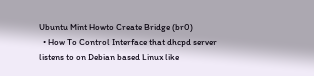Ubuntu Mint Howto Create Bridge (br0)
  • How To Control Interface that dhcpd server listens to on Debian based Linux like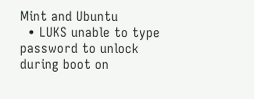Mint and Ubuntu
  • LUKS unable to type password to unlock during boot on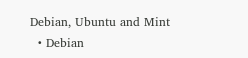Debian, Ubuntu and Mint
  • Debian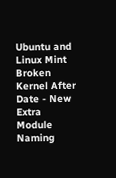Ubuntu and Linux Mint Broken Kernel After Date - New Extra Module Naming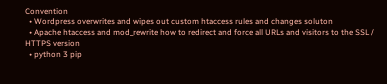Convention
  • Wordpress overwrites and wipes out custom htaccess rules and changes soluton
  • Apache htaccess and mod_rewrite how to redirect and force all URLs and visitors to the SSL / HTTPS version
  • python 3 pip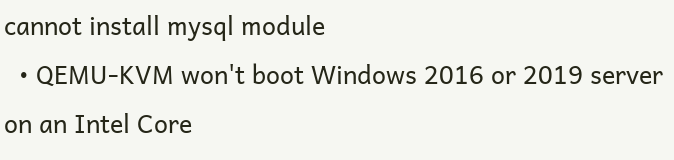cannot install mysql module
  • QEMU-KVM won't boot Windows 2016 or 2019 server on an Intel Core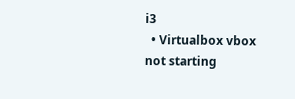i3
  • Virtualbox vbox not starting